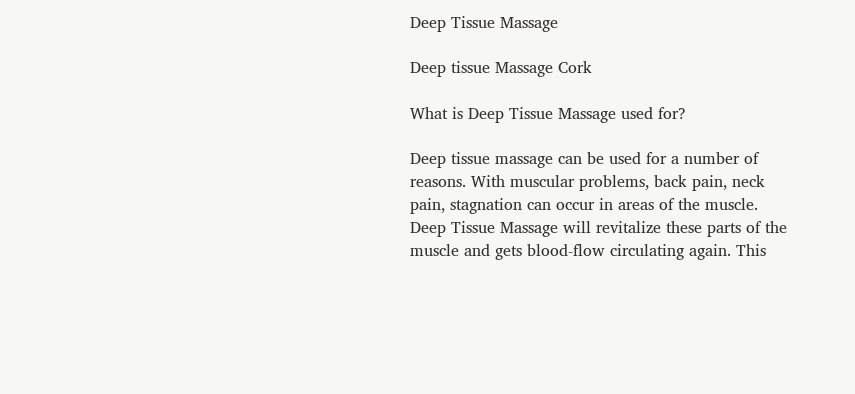Deep Tissue Massage

Deep tissue Massage Cork

What is Deep Tissue Massage used for?

Deep tissue massage can be used for a number of reasons. With muscular problems, back pain, neck pain, stagnation can occur in areas of the muscle. Deep Tissue Massage will revitalize these parts of the muscle and gets blood-flow circulating again. This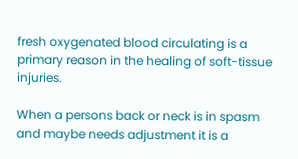fresh oxygenated blood circulating is a primary reason in the healing of soft-tissue injuries.

When a persons back or neck is in spasm and maybe needs adjustment it is a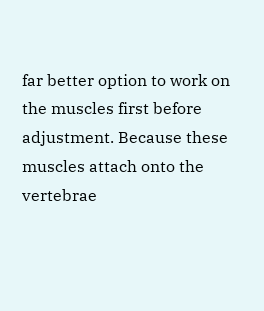far better option to work on the muscles first before adjustment. Because these muscles attach onto the vertebrae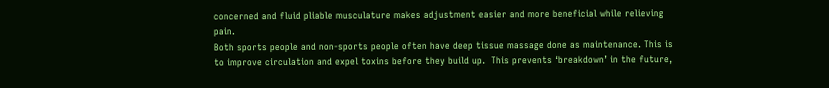concerned and fluid pliable musculature makes adjustment easier and more beneficial while relieving pain.
Both sports people and non-sports people often have deep tissue massage done as maintenance. This is to improve circulation and expel toxins before they build up.  This prevents ‘breakdown’ in the future,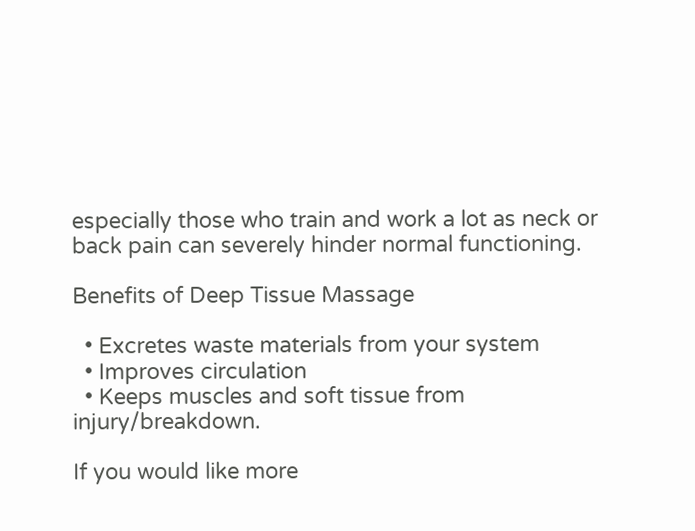especially those who train and work a lot as neck or back pain can severely hinder normal functioning.

Benefits of Deep Tissue Massage

  • Excretes waste materials from your system
  • Improves circulation
  • Keeps muscles and soft tissue from injury/breakdown.

If you would like more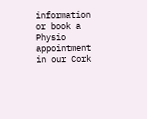information or book a Physio appointment in our Cork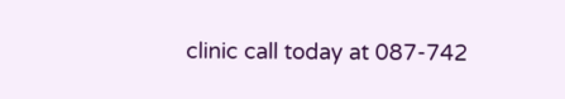clinic call today at 087-742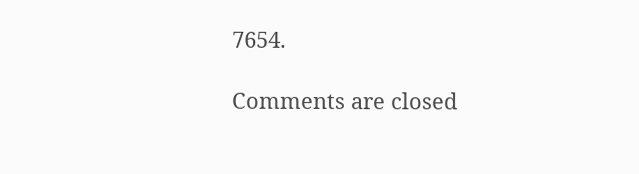7654.

Comments are closed